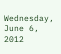Wednesday, June 6, 2012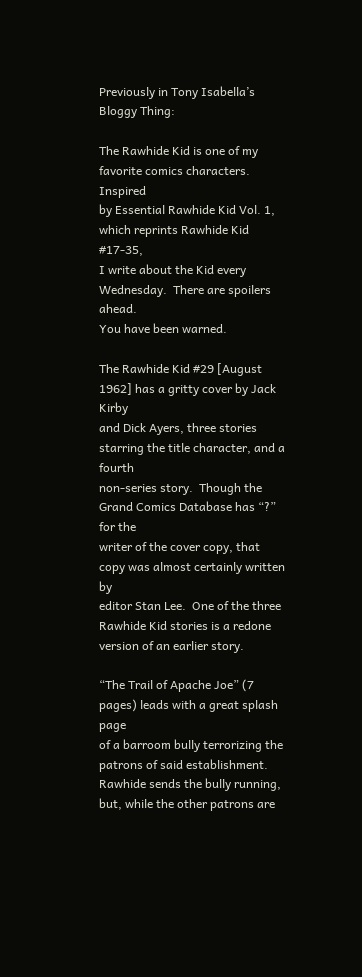Previously in Tony Isabella’s Bloggy Thing:

The Rawhide Kid is one of my favorite comics characters.  Inspired
by Essential Rawhide Kid Vol. 1, which reprints Rawhide Kid #17-35,
I write about the Kid every Wednesday.  There are spoilers ahead.
You have been warned.

The Rawhide Kid #29 [August 1962] has a gritty cover by Jack Kirby
and Dick Ayers, three stories starring the title character, and a fourth
non-series story.  Though the Grand Comics Database has “?” for the
writer of the cover copy, that copy was almost certainly written by
editor Stan Lee.  One of the three Rawhide Kid stories is a redone
version of an earlier story.

“The Trail of Apache Joe” (7 pages) leads with a great splash page
of a barroom bully terrorizing the patrons of said establishment.
Rawhide sends the bully running, but, while the other patrons are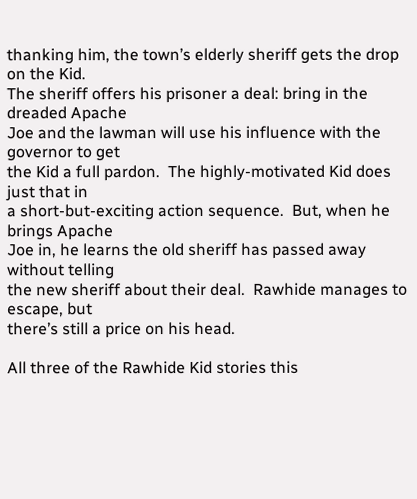thanking him, the town’s elderly sheriff gets the drop on the Kid.
The sheriff offers his prisoner a deal: bring in the dreaded Apache
Joe and the lawman will use his influence with the governor to get
the Kid a full pardon.  The highly-motivated Kid does just that in
a short-but-exciting action sequence.  But, when he brings Apache
Joe in, he learns the old sheriff has passed away without telling
the new sheriff about their deal.  Rawhide manages to escape, but
there’s still a price on his head.

All three of the Rawhide Kid stories this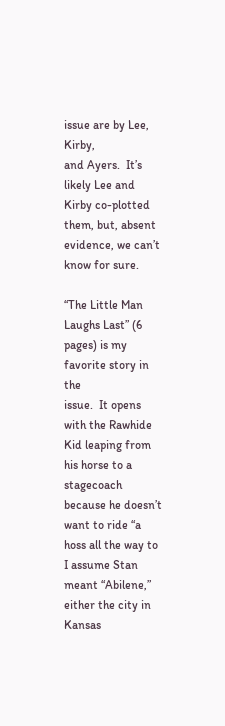issue are by Lee, Kirby,
and Ayers.  It’s likely Lee and Kirby co-plotted them, but, absent
evidence, we can’t know for sure.

“The Little Man Laughs Last” (6 pages) is my favorite story in the
issue.  It opens with the Rawhide Kid leaping from his horse to a
stagecoach because he doesn’t want to ride “a hoss all the way to
I assume Stan meant “Abilene,” either the city in Kansas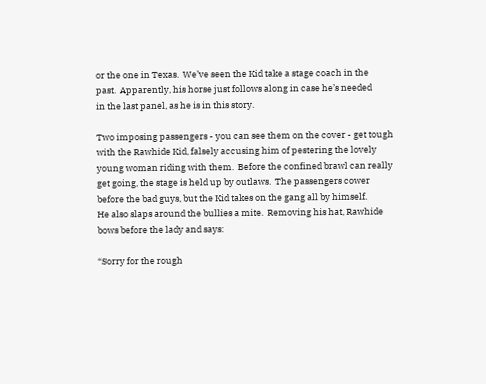or the one in Texas.  We’ve seen the Kid take a stage coach in the
past.  Apparently, his horse just follows along in case he’s needed
in the last panel, as he is in this story.

Two imposing passengers - you can see them on the cover - get tough
with the Rawhide Kid, falsely accusing him of pestering the lovely
young woman riding with them.  Before the confined brawl can really
get going, the stage is held up by outlaws.  The passengers cower
before the bad guys, but the Kid takes on the gang all by himself.
He also slaps around the bullies a mite.  Removing his hat, Rawhide
bows before the lady and says:

“Sorry for the rough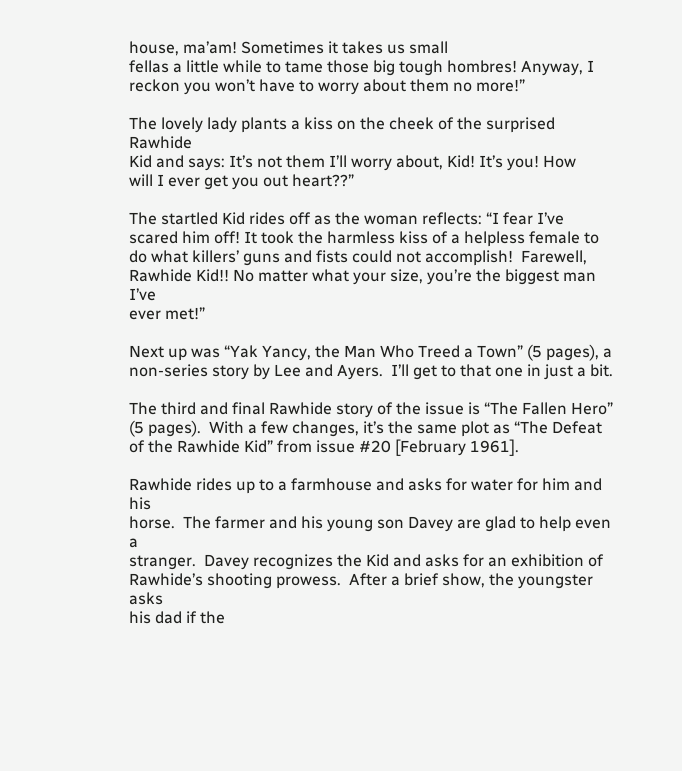house, ma’am! Sometimes it takes us small
fellas a little while to tame those big tough hombres! Anyway, I
reckon you won’t have to worry about them no more!”

The lovely lady plants a kiss on the cheek of the surprised Rawhide
Kid and says: It’s not them I’ll worry about, Kid! It’s you! How
will I ever get you out heart??”

The startled Kid rides off as the woman reflects: “I fear I’ve
scared him off! It took the harmless kiss of a helpless female to
do what killers’ guns and fists could not accomplish!  Farewell,
Rawhide Kid!! No matter what your size, you’re the biggest man I’ve
ever met!”

Next up was “Yak Yancy, the Man Who Treed a Town” (5 pages), a
non-series story by Lee and Ayers.  I’ll get to that one in just a bit.

The third and final Rawhide story of the issue is “The Fallen Hero”
(5 pages).  With a few changes, it’s the same plot as “The Defeat
of the Rawhide Kid” from issue #20 [February 1961].

Rawhide rides up to a farmhouse and asks for water for him and his
horse.  The farmer and his young son Davey are glad to help even a
stranger.  Davey recognizes the Kid and asks for an exhibition of
Rawhide’s shooting prowess.  After a brief show, the youngster asks
his dad if the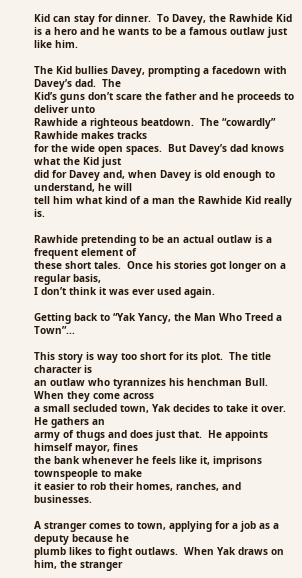Kid can stay for dinner.  To Davey, the Rawhide Kid
is a hero and he wants to be a famous outlaw just like him.

The Kid bullies Davey, prompting a facedown with Davey’s dad.  The
Kid’s guns don’t scare the father and he proceeds to deliver unto
Rawhide a righteous beatdown.  The “cowardly” Rawhide makes tracks
for the wide open spaces.  But Davey’s dad knows what the Kid just
did for Davey and, when Davey is old enough to understand, he will
tell him what kind of a man the Rawhide Kid really is.

Rawhide pretending to be an actual outlaw is a frequent element of
these short tales.  Once his stories got longer on a regular basis,
I don’t think it was ever used again.

Getting back to “Yak Yancy, the Man Who Treed a Town”...

This story is way too short for its plot.  The title character is
an outlaw who tyrannizes his henchman Bull.  When they come across
a small secluded town, Yak decides to take it over.  He gathers an
army of thugs and does just that.  He appoints himself mayor, fines
the bank whenever he feels like it, imprisons townspeople to make
it easier to rob their homes, ranches, and businesses.

A stranger comes to town, applying for a job as a deputy because he
plumb likes to fight outlaws.  When Yak draws on him, the stranger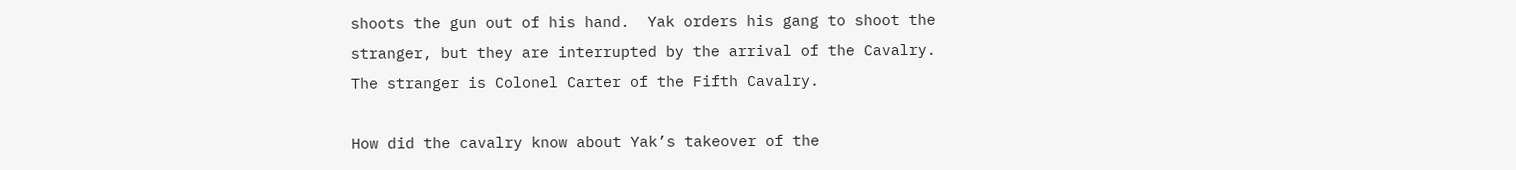shoots the gun out of his hand.  Yak orders his gang to shoot the
stranger, but they are interrupted by the arrival of the Cavalry.
The stranger is Colonel Carter of the Fifth Cavalry.

How did the cavalry know about Yak’s takeover of the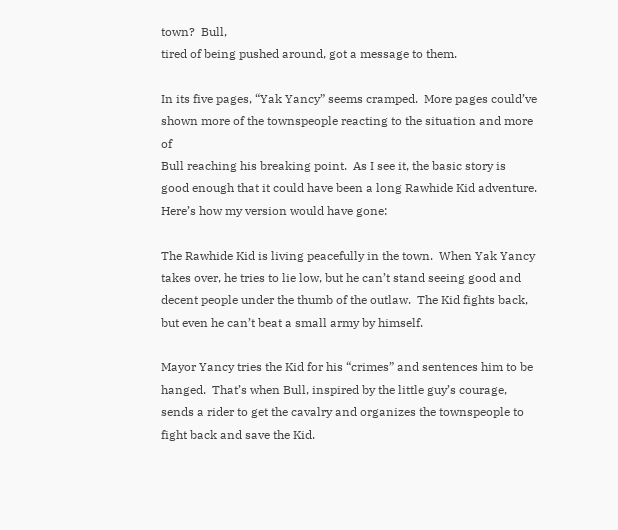town?  Bull,
tired of being pushed around, got a message to them.

In its five pages, “Yak Yancy” seems cramped.  More pages could’ve
shown more of the townspeople reacting to the situation and more of
Bull reaching his breaking point.  As I see it, the basic story is
good enough that it could have been a long Rawhide Kid adventure.
Here’s how my version would have gone:

The Rawhide Kid is living peacefully in the town.  When Yak Yancy
takes over, he tries to lie low, but he can’t stand seeing good and
decent people under the thumb of the outlaw.  The Kid fights back,
but even he can’t beat a small army by himself.

Mayor Yancy tries the Kid for his “crimes” and sentences him to be
hanged.  That’s when Bull, inspired by the little guy’s courage,
sends a rider to get the cavalry and organizes the townspeople to
fight back and save the Kid.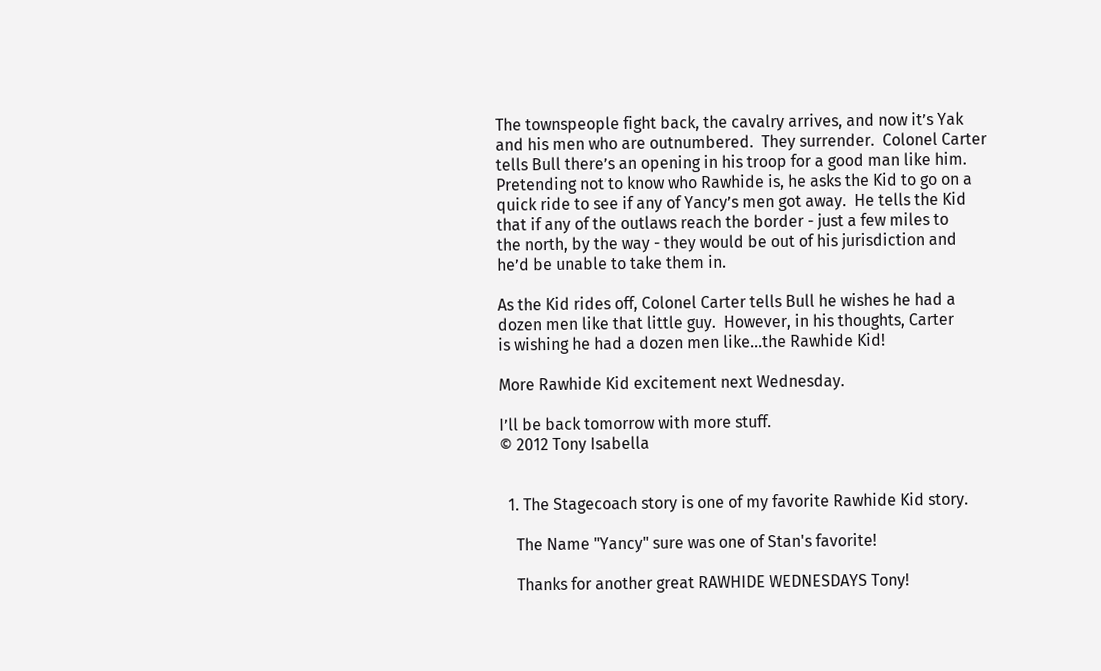The townspeople fight back, the cavalry arrives, and now it’s Yak
and his men who are outnumbered.  They surrender.  Colonel Carter
tells Bull there’s an opening in his troop for a good man like him.
Pretending not to know who Rawhide is, he asks the Kid to go on a
quick ride to see if any of Yancy’s men got away.  He tells the Kid
that if any of the outlaws reach the border - just a few miles to
the north, by the way - they would be out of his jurisdiction and
he’d be unable to take them in.

As the Kid rides off, Colonel Carter tells Bull he wishes he had a
dozen men like that little guy.  However, in his thoughts, Carter
is wishing he had a dozen men like...the Rawhide Kid!

More Rawhide Kid excitement next Wednesday.

I’ll be back tomorrow with more stuff.
© 2012 Tony Isabella


  1. The Stagecoach story is one of my favorite Rawhide Kid story.

    The Name "Yancy" sure was one of Stan's favorite!

    Thanks for another great RAWHIDE WEDNESDAYS Tony!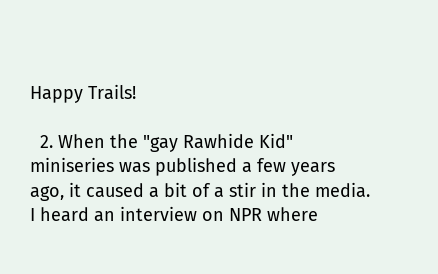Happy Trails!

  2. When the "gay Rawhide Kid" miniseries was published a few years ago, it caused a bit of a stir in the media. I heard an interview on NPR where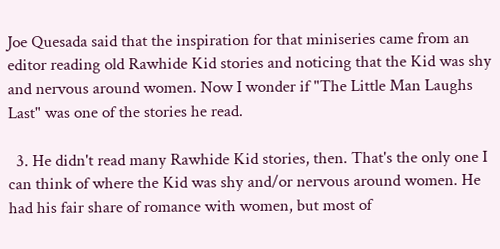Joe Quesada said that the inspiration for that miniseries came from an editor reading old Rawhide Kid stories and noticing that the Kid was shy and nervous around women. Now I wonder if "The Little Man Laughs Last" was one of the stories he read.

  3. He didn't read many Rawhide Kid stories, then. That's the only one I can think of where the Kid was shy and/or nervous around women. He had his fair share of romance with women, but most of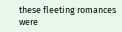these fleeting romances were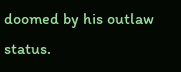doomed by his outlaw status.